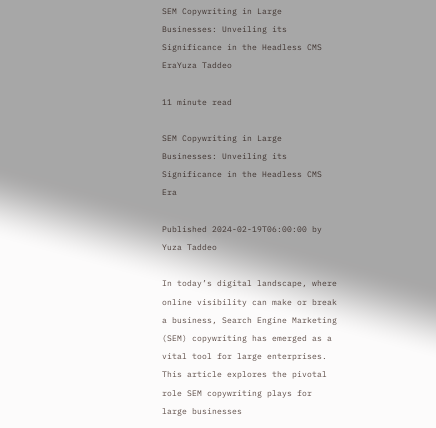SEM Copywriting in Large Businesses: Unveiling its Significance in the Headless CMS EraYuza Taddeo

11 minute read

SEM Copywriting in Large Businesses: Unveiling its Significance in the Headless CMS Era

Published 2024-02-19T06:00:00 by Yuza Taddeo

In today’s digital landscape, where online visibility can make or break a business, Search Engine Marketing (SEM) copywriting has emerged as a vital tool for large enterprises. This article explores the pivotal role SEM copywriting plays for large businesses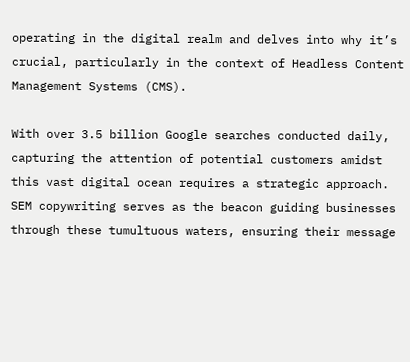operating in the digital realm and delves into why it’s crucial, particularly in the context of Headless Content Management Systems (CMS).

With over 3.5 billion Google searches conducted daily, capturing the attention of potential customers amidst this vast digital ocean requires a strategic approach. SEM copywriting serves as the beacon guiding businesses through these tumultuous waters, ensuring their message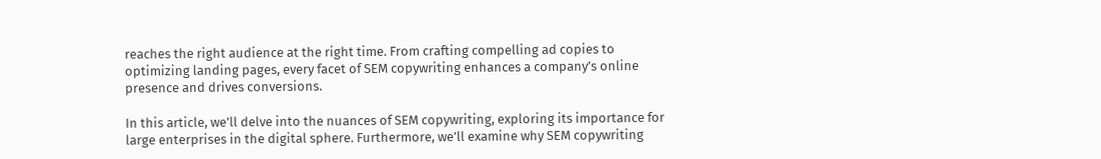reaches the right audience at the right time. From crafting compelling ad copies to optimizing landing pages, every facet of SEM copywriting enhances a company’s online presence and drives conversions.

In this article, we’ll delve into the nuances of SEM copywriting, exploring its importance for large enterprises in the digital sphere. Furthermore, we’ll examine why SEM copywriting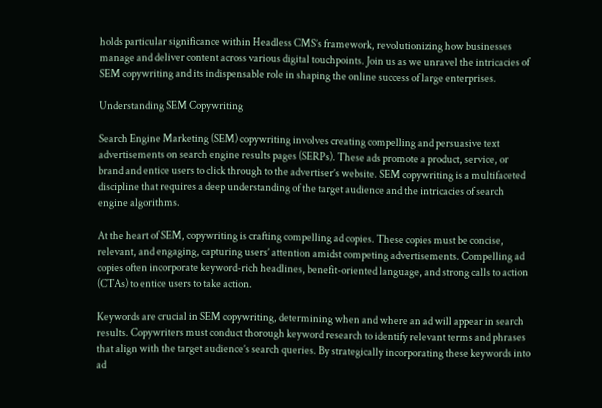holds particular significance within Headless CMS’s framework, revolutionizing how businesses manage and deliver content across various digital touchpoints. Join us as we unravel the intricacies of SEM copywriting and its indispensable role in shaping the online success of large enterprises.

Understanding SEM Copywriting

Search Engine Marketing (SEM) copywriting involves creating compelling and persuasive text advertisements on search engine results pages (SERPs). These ads promote a product, service, or brand and entice users to click through to the advertiser’s website. SEM copywriting is a multifaceted discipline that requires a deep understanding of the target audience and the intricacies of search engine algorithms.

At the heart of SEM, copywriting is crafting compelling ad copies. These copies must be concise, relevant, and engaging, capturing users’ attention amidst competing advertisements. Compelling ad copies often incorporate keyword-rich headlines, benefit-oriented language, and strong calls to action (CTAs) to entice users to take action.

Keywords are crucial in SEM copywriting, determining when and where an ad will appear in search results. Copywriters must conduct thorough keyword research to identify relevant terms and phrases that align with the target audience’s search queries. By strategically incorporating these keywords into ad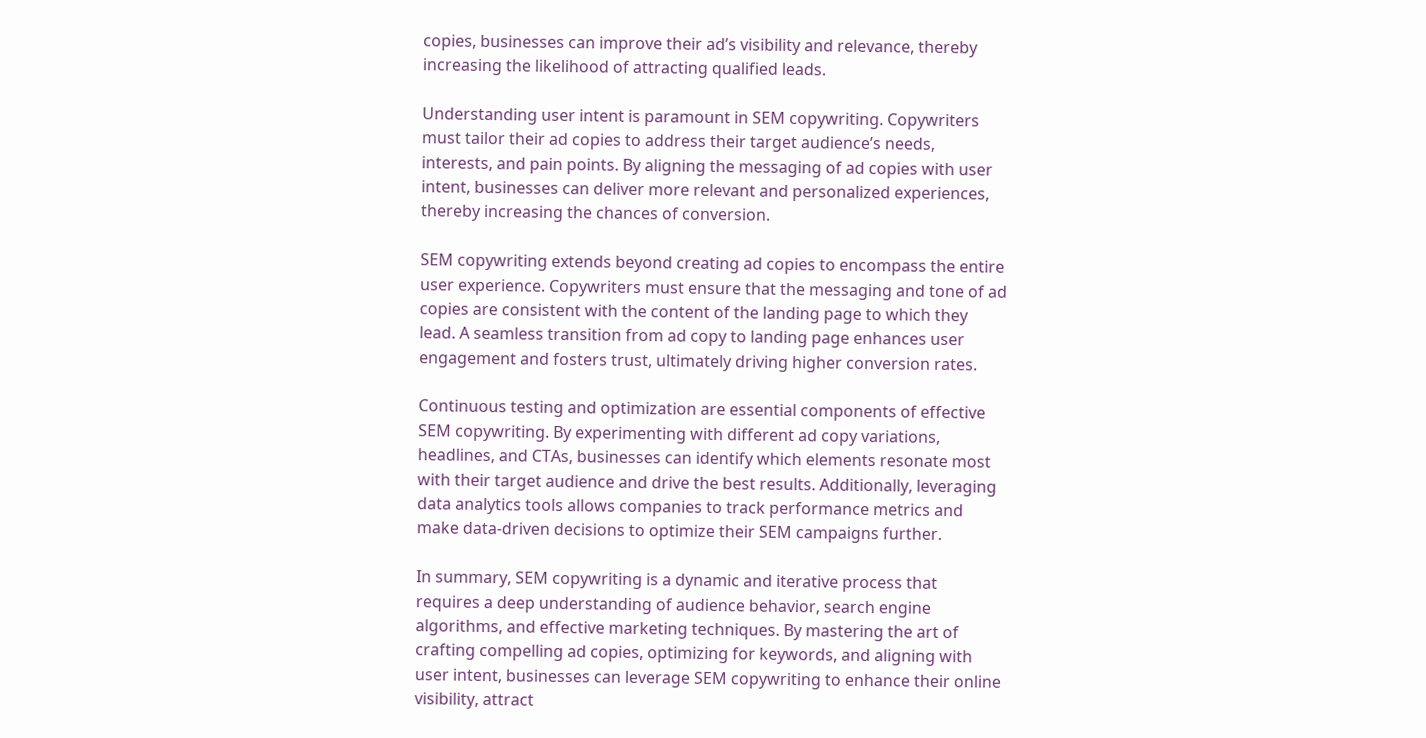copies, businesses can improve their ad’s visibility and relevance, thereby increasing the likelihood of attracting qualified leads.

Understanding user intent is paramount in SEM copywriting. Copywriters must tailor their ad copies to address their target audience’s needs, interests, and pain points. By aligning the messaging of ad copies with user intent, businesses can deliver more relevant and personalized experiences, thereby increasing the chances of conversion.

SEM copywriting extends beyond creating ad copies to encompass the entire user experience. Copywriters must ensure that the messaging and tone of ad copies are consistent with the content of the landing page to which they lead. A seamless transition from ad copy to landing page enhances user engagement and fosters trust, ultimately driving higher conversion rates.

Continuous testing and optimization are essential components of effective SEM copywriting. By experimenting with different ad copy variations, headlines, and CTAs, businesses can identify which elements resonate most with their target audience and drive the best results. Additionally, leveraging data analytics tools allows companies to track performance metrics and make data-driven decisions to optimize their SEM campaigns further.

In summary, SEM copywriting is a dynamic and iterative process that requires a deep understanding of audience behavior, search engine algorithms, and effective marketing techniques. By mastering the art of crafting compelling ad copies, optimizing for keywords, and aligning with user intent, businesses can leverage SEM copywriting to enhance their online visibility, attract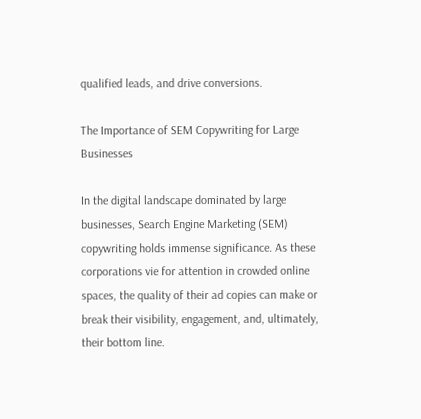qualified leads, and drive conversions.

The Importance of SEM Copywriting for Large Businesses

In the digital landscape dominated by large businesses, Search Engine Marketing (SEM) copywriting holds immense significance. As these corporations vie for attention in crowded online spaces, the quality of their ad copies can make or break their visibility, engagement, and, ultimately, their bottom line.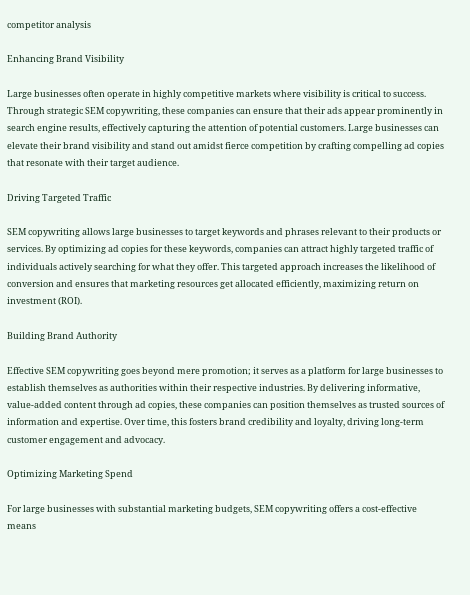competitor analysis

Enhancing Brand Visibility

Large businesses often operate in highly competitive markets where visibility is critical to success. Through strategic SEM copywriting, these companies can ensure that their ads appear prominently in search engine results, effectively capturing the attention of potential customers. Large businesses can elevate their brand visibility and stand out amidst fierce competition by crafting compelling ad copies that resonate with their target audience.

Driving Targeted Traffic

SEM copywriting allows large businesses to target keywords and phrases relevant to their products or services. By optimizing ad copies for these keywords, companies can attract highly targeted traffic of individuals actively searching for what they offer. This targeted approach increases the likelihood of conversion and ensures that marketing resources get allocated efficiently, maximizing return on investment (ROI).

Building Brand Authority

Effective SEM copywriting goes beyond mere promotion; it serves as a platform for large businesses to establish themselves as authorities within their respective industries. By delivering informative, value-added content through ad copies, these companies can position themselves as trusted sources of information and expertise. Over time, this fosters brand credibility and loyalty, driving long-term customer engagement and advocacy.

Optimizing Marketing Spend

For large businesses with substantial marketing budgets, SEM copywriting offers a cost-effective means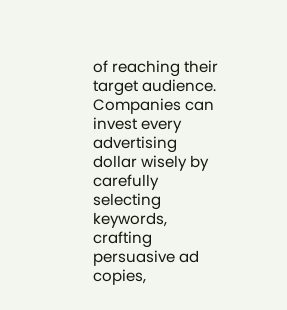of reaching their target audience. Companies can invest every advertising dollar wisely by carefully selecting keywords, crafting persuasive ad copies,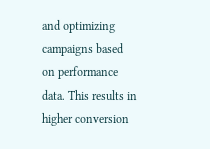and optimizing campaigns based on performance data. This results in higher conversion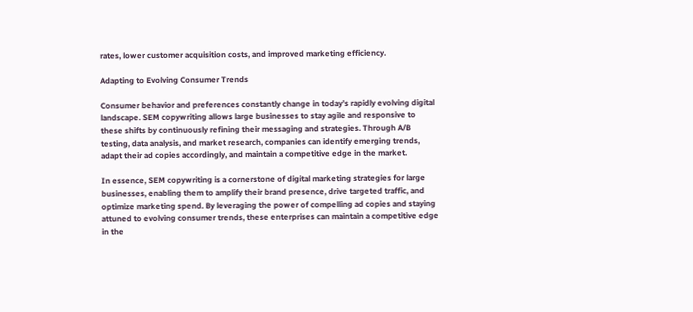rates, lower customer acquisition costs, and improved marketing efficiency.

Adapting to Evolving Consumer Trends

Consumer behavior and preferences constantly change in today’s rapidly evolving digital landscape. SEM copywriting allows large businesses to stay agile and responsive to these shifts by continuously refining their messaging and strategies. Through A/B testing, data analysis, and market research, companies can identify emerging trends, adapt their ad copies accordingly, and maintain a competitive edge in the market.

In essence, SEM copywriting is a cornerstone of digital marketing strategies for large businesses, enabling them to amplify their brand presence, drive targeted traffic, and optimize marketing spend. By leveraging the power of compelling ad copies and staying attuned to evolving consumer trends, these enterprises can maintain a competitive edge in the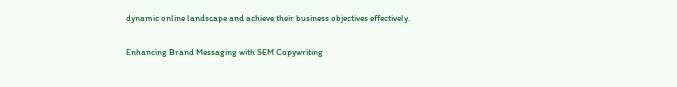dynamic online landscape and achieve their business objectives effectively.

Enhancing Brand Messaging with SEM Copywriting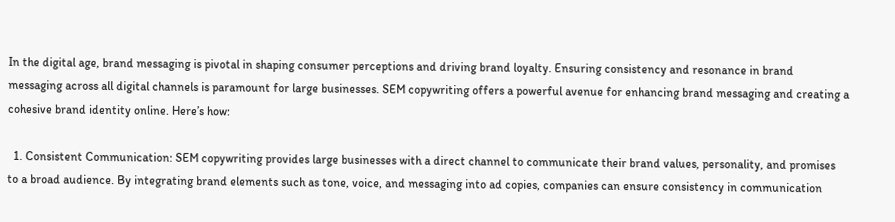In the digital age, brand messaging is pivotal in shaping consumer perceptions and driving brand loyalty. Ensuring consistency and resonance in brand messaging across all digital channels is paramount for large businesses. SEM copywriting offers a powerful avenue for enhancing brand messaging and creating a cohesive brand identity online. Here’s how:

  1. Consistent Communication: SEM copywriting provides large businesses with a direct channel to communicate their brand values, personality, and promises to a broad audience. By integrating brand elements such as tone, voice, and messaging into ad copies, companies can ensure consistency in communication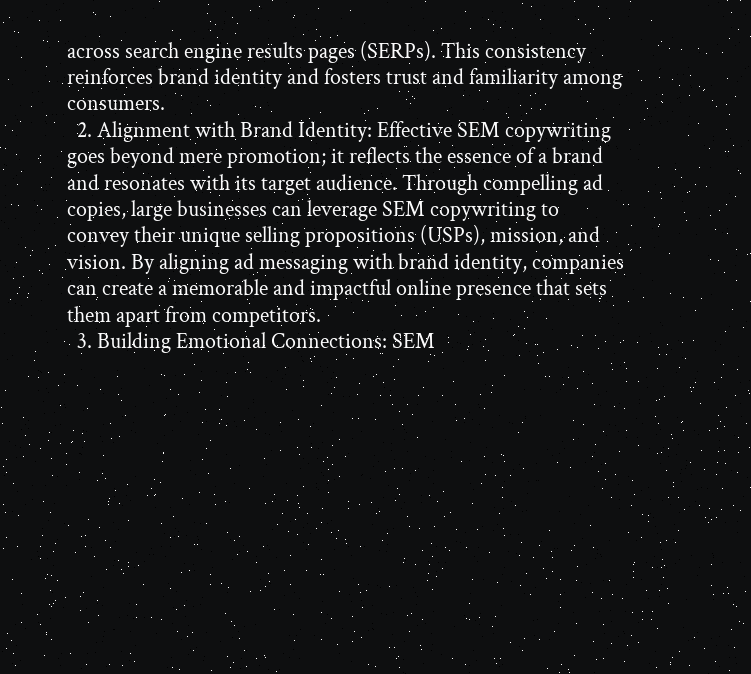across search engine results pages (SERPs). This consistency reinforces brand identity and fosters trust and familiarity among consumers.
  2. Alignment with Brand Identity: Effective SEM copywriting goes beyond mere promotion; it reflects the essence of a brand and resonates with its target audience. Through compelling ad copies, large businesses can leverage SEM copywriting to convey their unique selling propositions (USPs), mission, and vision. By aligning ad messaging with brand identity, companies can create a memorable and impactful online presence that sets them apart from competitors.
  3. Building Emotional Connections: SEM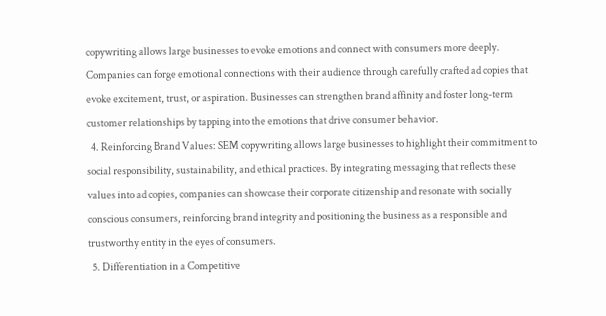copywriting allows large businesses to evoke emotions and connect with consumers more deeply. Companies can forge emotional connections with their audience through carefully crafted ad copies that evoke excitement, trust, or aspiration. Businesses can strengthen brand affinity and foster long-term customer relationships by tapping into the emotions that drive consumer behavior.
  4. Reinforcing Brand Values: SEM copywriting allows large businesses to highlight their commitment to social responsibility, sustainability, and ethical practices. By integrating messaging that reflects these values into ad copies, companies can showcase their corporate citizenship and resonate with socially conscious consumers, reinforcing brand integrity and positioning the business as a responsible and trustworthy entity in the eyes of consumers.
  5. Differentiation in a Competitive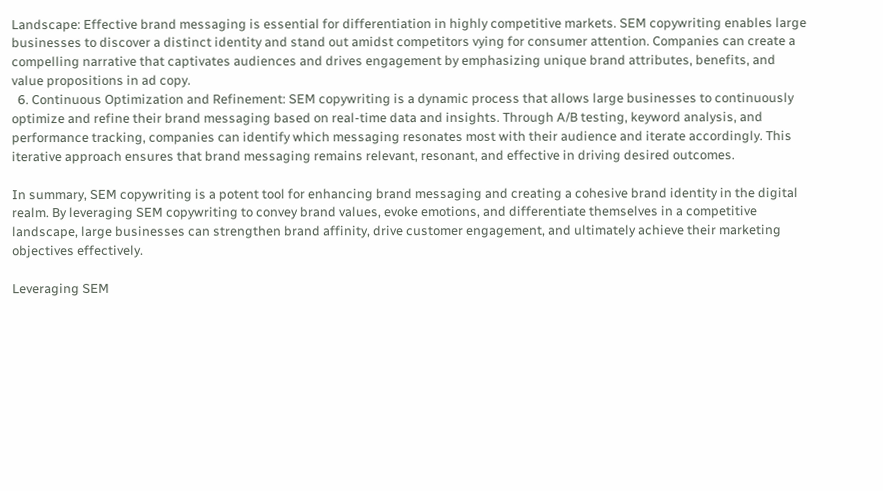Landscape: Effective brand messaging is essential for differentiation in highly competitive markets. SEM copywriting enables large businesses to discover a distinct identity and stand out amidst competitors vying for consumer attention. Companies can create a compelling narrative that captivates audiences and drives engagement by emphasizing unique brand attributes, benefits, and value propositions in ad copy.
  6. Continuous Optimization and Refinement: SEM copywriting is a dynamic process that allows large businesses to continuously optimize and refine their brand messaging based on real-time data and insights. Through A/B testing, keyword analysis, and performance tracking, companies can identify which messaging resonates most with their audience and iterate accordingly. This iterative approach ensures that brand messaging remains relevant, resonant, and effective in driving desired outcomes.

In summary, SEM copywriting is a potent tool for enhancing brand messaging and creating a cohesive brand identity in the digital realm. By leveraging SEM copywriting to convey brand values, evoke emotions, and differentiate themselves in a competitive landscape, large businesses can strengthen brand affinity, drive customer engagement, and ultimately achieve their marketing objectives effectively.

Leveraging SEM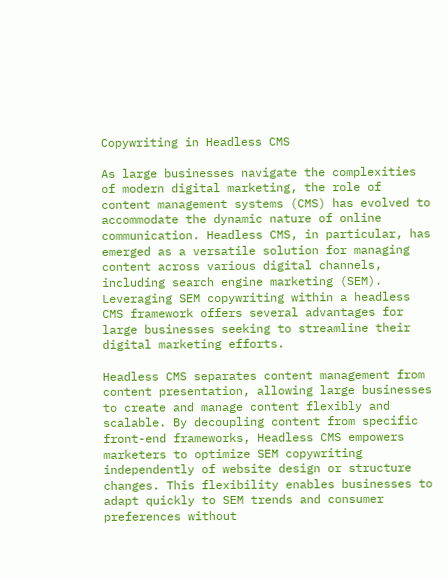Copywriting in Headless CMS

As large businesses navigate the complexities of modern digital marketing, the role of content management systems (CMS) has evolved to accommodate the dynamic nature of online communication. Headless CMS, in particular, has emerged as a versatile solution for managing content across various digital channels, including search engine marketing (SEM). Leveraging SEM copywriting within a headless CMS framework offers several advantages for large businesses seeking to streamline their digital marketing efforts.

Headless CMS separates content management from content presentation, allowing large businesses to create and manage content flexibly and scalable. By decoupling content from specific front-end frameworks, Headless CMS empowers marketers to optimize SEM copywriting independently of website design or structure changes. This flexibility enables businesses to adapt quickly to SEM trends and consumer preferences without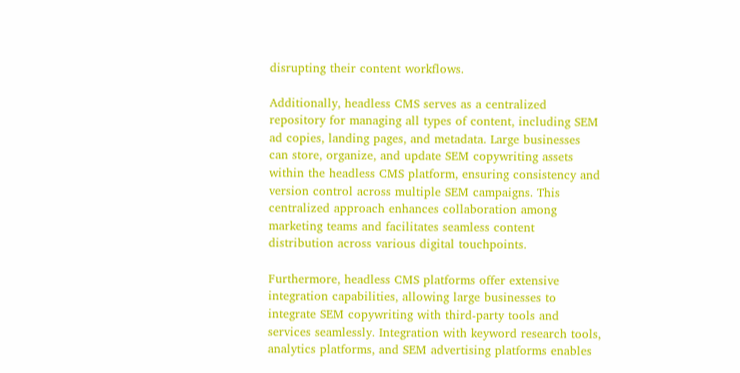disrupting their content workflows.

Additionally, headless CMS serves as a centralized repository for managing all types of content, including SEM ad copies, landing pages, and metadata. Large businesses can store, organize, and update SEM copywriting assets within the headless CMS platform, ensuring consistency and version control across multiple SEM campaigns. This centralized approach enhances collaboration among marketing teams and facilitates seamless content distribution across various digital touchpoints.

Furthermore, headless CMS platforms offer extensive integration capabilities, allowing large businesses to integrate SEM copywriting with third-party tools and services seamlessly. Integration with keyword research tools, analytics platforms, and SEM advertising platforms enables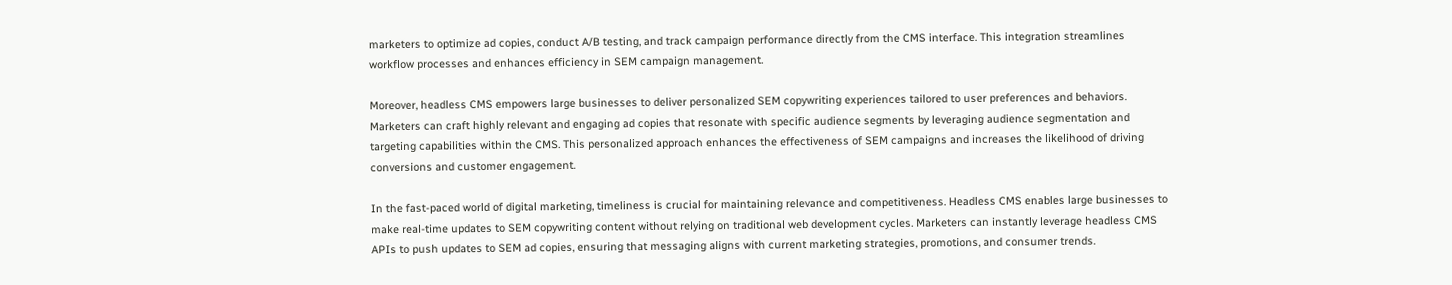marketers to optimize ad copies, conduct A/B testing, and track campaign performance directly from the CMS interface. This integration streamlines workflow processes and enhances efficiency in SEM campaign management.

Moreover, headless CMS empowers large businesses to deliver personalized SEM copywriting experiences tailored to user preferences and behaviors. Marketers can craft highly relevant and engaging ad copies that resonate with specific audience segments by leveraging audience segmentation and targeting capabilities within the CMS. This personalized approach enhances the effectiveness of SEM campaigns and increases the likelihood of driving conversions and customer engagement.

In the fast-paced world of digital marketing, timeliness is crucial for maintaining relevance and competitiveness. Headless CMS enables large businesses to make real-time updates to SEM copywriting content without relying on traditional web development cycles. Marketers can instantly leverage headless CMS APIs to push updates to SEM ad copies, ensuring that messaging aligns with current marketing strategies, promotions, and consumer trends.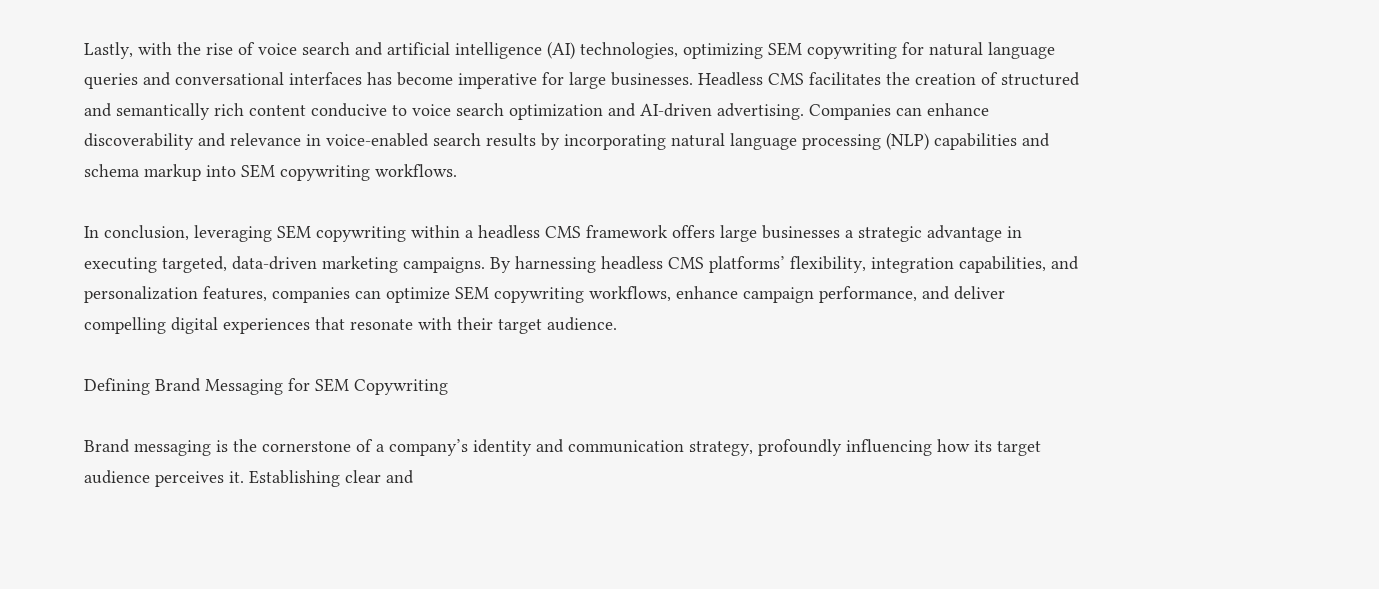Lastly, with the rise of voice search and artificial intelligence (AI) technologies, optimizing SEM copywriting for natural language queries and conversational interfaces has become imperative for large businesses. Headless CMS facilitates the creation of structured and semantically rich content conducive to voice search optimization and AI-driven advertising. Companies can enhance discoverability and relevance in voice-enabled search results by incorporating natural language processing (NLP) capabilities and schema markup into SEM copywriting workflows.

In conclusion, leveraging SEM copywriting within a headless CMS framework offers large businesses a strategic advantage in executing targeted, data-driven marketing campaigns. By harnessing headless CMS platforms’ flexibility, integration capabilities, and personalization features, companies can optimize SEM copywriting workflows, enhance campaign performance, and deliver compelling digital experiences that resonate with their target audience.

Defining Brand Messaging for SEM Copywriting

Brand messaging is the cornerstone of a company’s identity and communication strategy, profoundly influencing how its target audience perceives it. Establishing clear and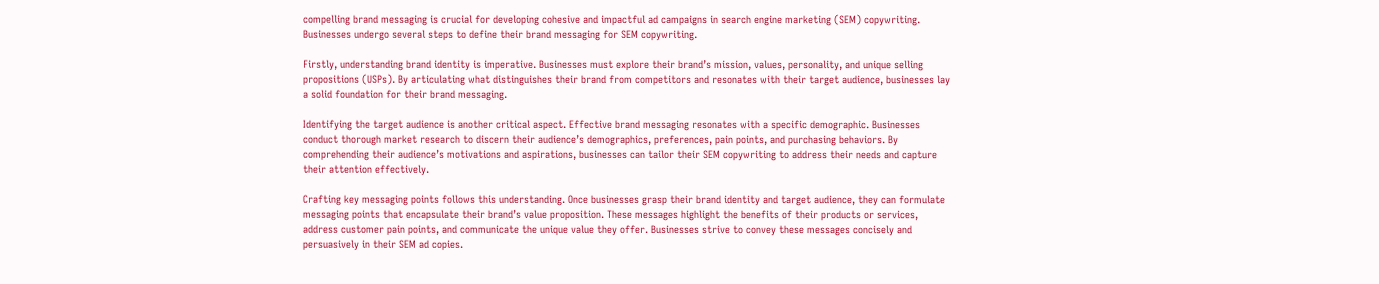compelling brand messaging is crucial for developing cohesive and impactful ad campaigns in search engine marketing (SEM) copywriting. Businesses undergo several steps to define their brand messaging for SEM copywriting.

Firstly, understanding brand identity is imperative. Businesses must explore their brand’s mission, values, personality, and unique selling propositions (USPs). By articulating what distinguishes their brand from competitors and resonates with their target audience, businesses lay a solid foundation for their brand messaging.

Identifying the target audience is another critical aspect. Effective brand messaging resonates with a specific demographic. Businesses conduct thorough market research to discern their audience’s demographics, preferences, pain points, and purchasing behaviors. By comprehending their audience’s motivations and aspirations, businesses can tailor their SEM copywriting to address their needs and capture their attention effectively.

Crafting key messaging points follows this understanding. Once businesses grasp their brand identity and target audience, they can formulate messaging points that encapsulate their brand’s value proposition. These messages highlight the benefits of their products or services, address customer pain points, and communicate the unique value they offer. Businesses strive to convey these messages concisely and persuasively in their SEM ad copies.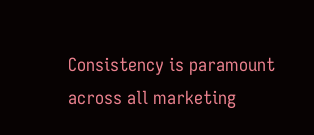Consistency is paramount across all marketing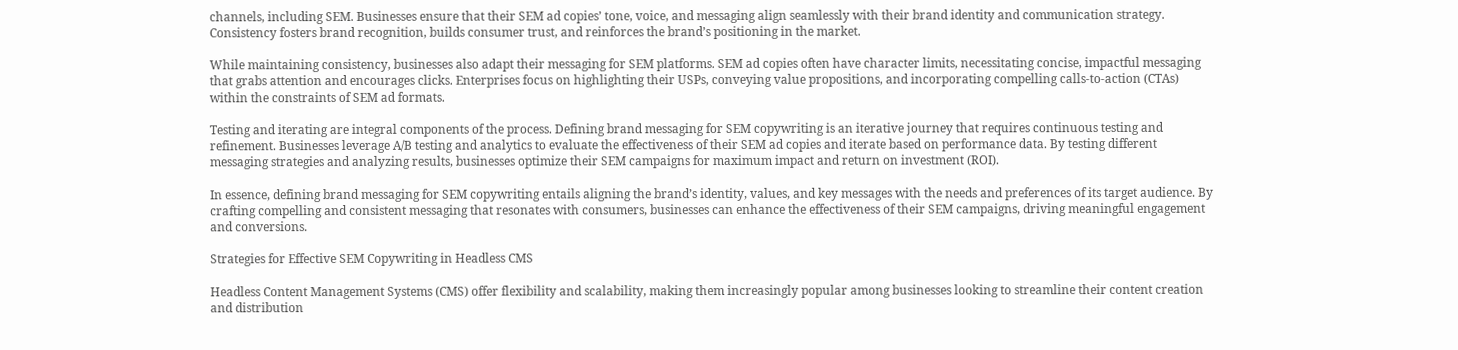channels, including SEM. Businesses ensure that their SEM ad copies’ tone, voice, and messaging align seamlessly with their brand identity and communication strategy. Consistency fosters brand recognition, builds consumer trust, and reinforces the brand’s positioning in the market.

While maintaining consistency, businesses also adapt their messaging for SEM platforms. SEM ad copies often have character limits, necessitating concise, impactful messaging that grabs attention and encourages clicks. Enterprises focus on highlighting their USPs, conveying value propositions, and incorporating compelling calls-to-action (CTAs) within the constraints of SEM ad formats.

Testing and iterating are integral components of the process. Defining brand messaging for SEM copywriting is an iterative journey that requires continuous testing and refinement. Businesses leverage A/B testing and analytics to evaluate the effectiveness of their SEM ad copies and iterate based on performance data. By testing different messaging strategies and analyzing results, businesses optimize their SEM campaigns for maximum impact and return on investment (ROI).

In essence, defining brand messaging for SEM copywriting entails aligning the brand’s identity, values, and key messages with the needs and preferences of its target audience. By crafting compelling and consistent messaging that resonates with consumers, businesses can enhance the effectiveness of their SEM campaigns, driving meaningful engagement and conversions.

Strategies for Effective SEM Copywriting in Headless CMS

Headless Content Management Systems (CMS) offer flexibility and scalability, making them increasingly popular among businesses looking to streamline their content creation and distribution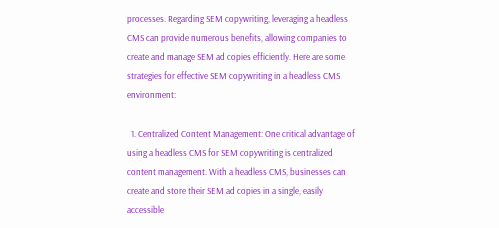processes. Regarding SEM copywriting, leveraging a headless CMS can provide numerous benefits, allowing companies to create and manage SEM ad copies efficiently. Here are some strategies for effective SEM copywriting in a headless CMS environment:

  1. Centralized Content Management: One critical advantage of using a headless CMS for SEM copywriting is centralized content management. With a headless CMS, businesses can create and store their SEM ad copies in a single, easily accessible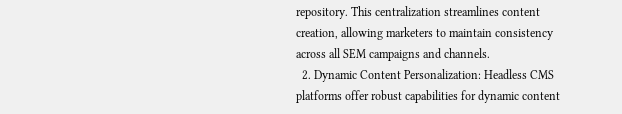repository. This centralization streamlines content creation, allowing marketers to maintain consistency across all SEM campaigns and channels.
  2. Dynamic Content Personalization: Headless CMS platforms offer robust capabilities for dynamic content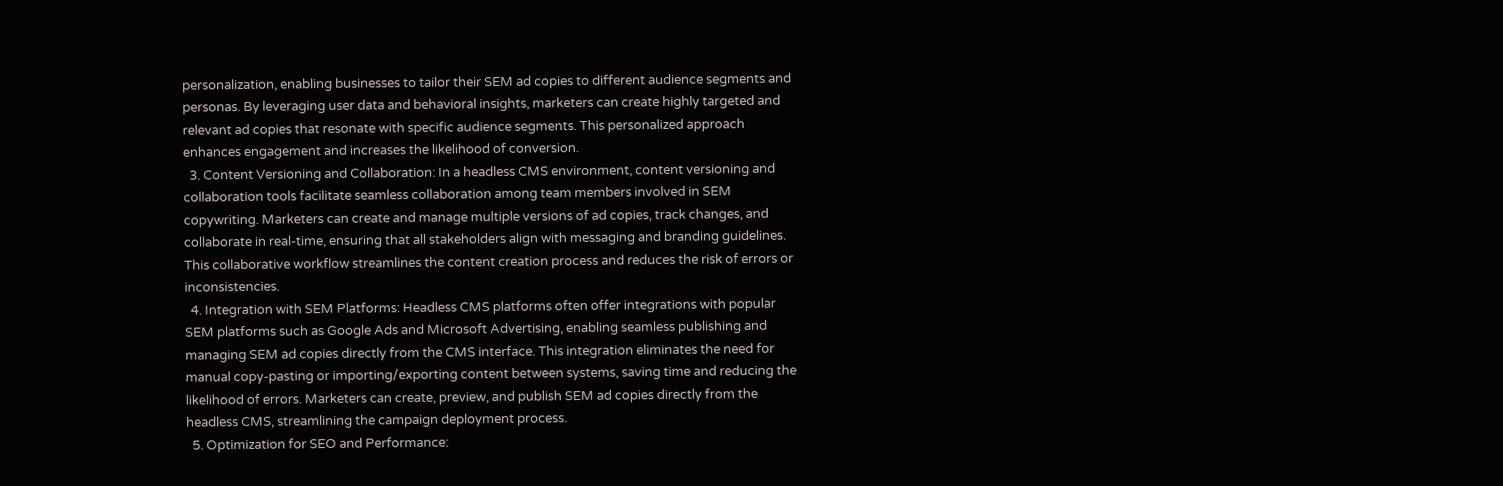personalization, enabling businesses to tailor their SEM ad copies to different audience segments and personas. By leveraging user data and behavioral insights, marketers can create highly targeted and relevant ad copies that resonate with specific audience segments. This personalized approach enhances engagement and increases the likelihood of conversion.
  3. Content Versioning and Collaboration: In a headless CMS environment, content versioning and collaboration tools facilitate seamless collaboration among team members involved in SEM copywriting. Marketers can create and manage multiple versions of ad copies, track changes, and collaborate in real-time, ensuring that all stakeholders align with messaging and branding guidelines. This collaborative workflow streamlines the content creation process and reduces the risk of errors or inconsistencies.
  4. Integration with SEM Platforms: Headless CMS platforms often offer integrations with popular SEM platforms such as Google Ads and Microsoft Advertising, enabling seamless publishing and managing SEM ad copies directly from the CMS interface. This integration eliminates the need for manual copy-pasting or importing/exporting content between systems, saving time and reducing the likelihood of errors. Marketers can create, preview, and publish SEM ad copies directly from the headless CMS, streamlining the campaign deployment process.
  5. Optimization for SEO and Performance: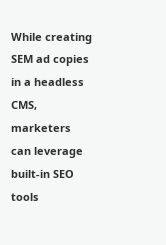While creating SEM ad copies in a headless CMS, marketers can leverage built-in SEO tools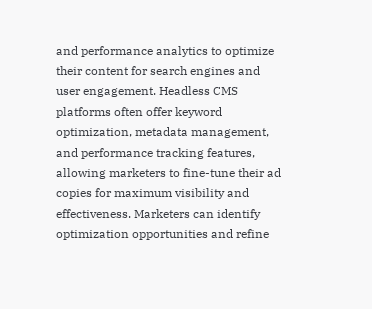and performance analytics to optimize their content for search engines and user engagement. Headless CMS platforms often offer keyword optimization, metadata management, and performance tracking features, allowing marketers to fine-tune their ad copies for maximum visibility and effectiveness. Marketers can identify optimization opportunities and refine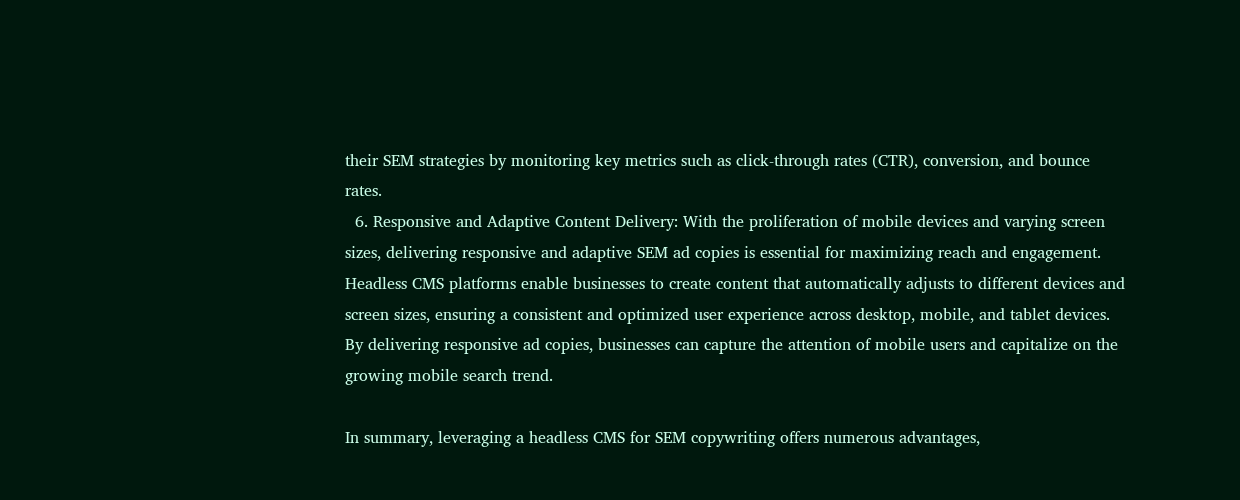their SEM strategies by monitoring key metrics such as click-through rates (CTR), conversion, and bounce rates.
  6. Responsive and Adaptive Content Delivery: With the proliferation of mobile devices and varying screen sizes, delivering responsive and adaptive SEM ad copies is essential for maximizing reach and engagement. Headless CMS platforms enable businesses to create content that automatically adjusts to different devices and screen sizes, ensuring a consistent and optimized user experience across desktop, mobile, and tablet devices. By delivering responsive ad copies, businesses can capture the attention of mobile users and capitalize on the growing mobile search trend.

In summary, leveraging a headless CMS for SEM copywriting offers numerous advantages,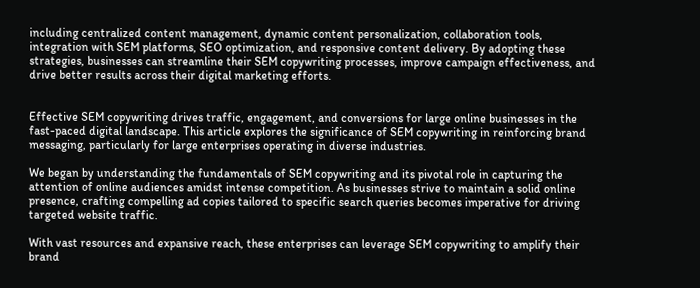including centralized content management, dynamic content personalization, collaboration tools, integration with SEM platforms, SEO optimization, and responsive content delivery. By adopting these strategies, businesses can streamline their SEM copywriting processes, improve campaign effectiveness, and drive better results across their digital marketing efforts.


Effective SEM copywriting drives traffic, engagement, and conversions for large online businesses in the fast-paced digital landscape. This article explores the significance of SEM copywriting in reinforcing brand messaging, particularly for large enterprises operating in diverse industries.

We began by understanding the fundamentals of SEM copywriting and its pivotal role in capturing the attention of online audiences amidst intense competition. As businesses strive to maintain a solid online presence, crafting compelling ad copies tailored to specific search queries becomes imperative for driving targeted website traffic.

With vast resources and expansive reach, these enterprises can leverage SEM copywriting to amplify their brand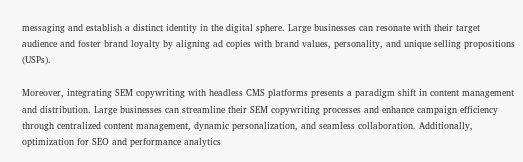messaging and establish a distinct identity in the digital sphere. Large businesses can resonate with their target audience and foster brand loyalty by aligning ad copies with brand values, personality, and unique selling propositions (USPs).

Moreover, integrating SEM copywriting with headless CMS platforms presents a paradigm shift in content management and distribution. Large businesses can streamline their SEM copywriting processes and enhance campaign efficiency through centralized content management, dynamic personalization, and seamless collaboration. Additionally, optimization for SEO and performance analytics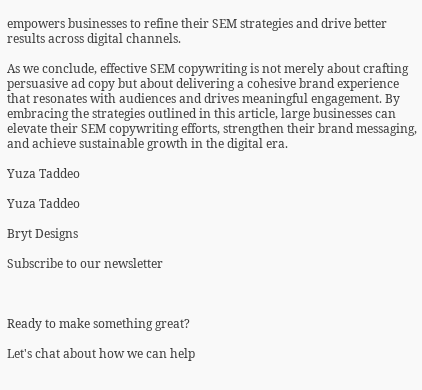empowers businesses to refine their SEM strategies and drive better results across digital channels.

As we conclude, effective SEM copywriting is not merely about crafting persuasive ad copy but about delivering a cohesive brand experience that resonates with audiences and drives meaningful engagement. By embracing the strategies outlined in this article, large businesses can elevate their SEM copywriting efforts, strengthen their brand messaging, and achieve sustainable growth in the digital era.

Yuza Taddeo

Yuza Taddeo

Bryt Designs

Subscribe to our newsletter



Ready to make something great?

Let's chat about how we can help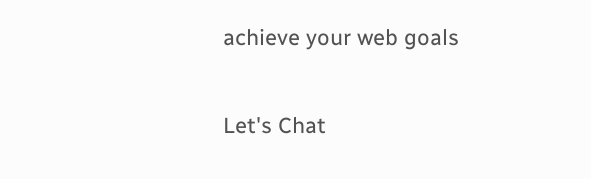achieve your web goals

Let's Chat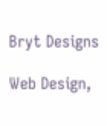Bryt Designs

Web Design,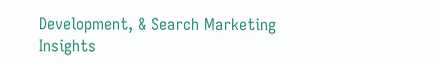Development, & Search Marketing Insights